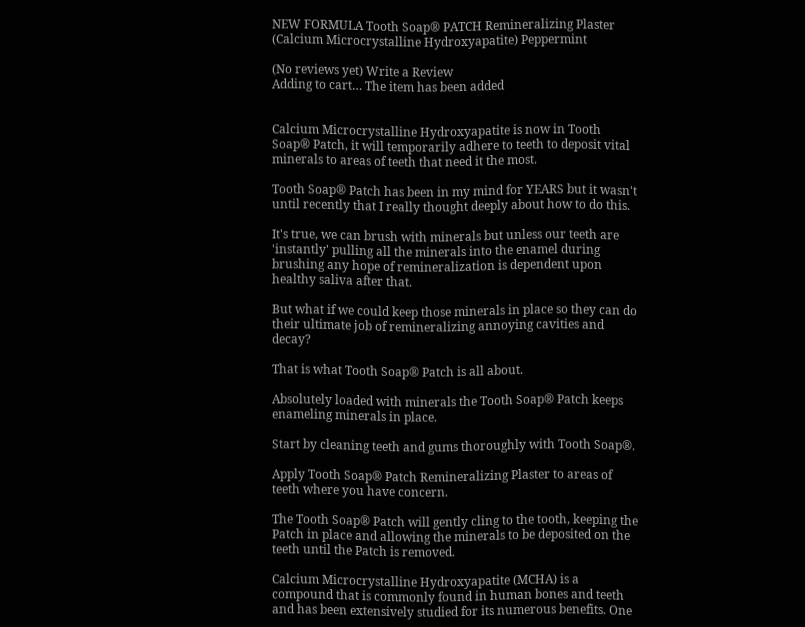NEW FORMULA Tooth Soap® PATCH Remineralizing Plaster (Calcium Microcrystalline Hydroxyapatite) Peppermint

(No reviews yet) Write a Review
Adding to cart… The item has been added


Calcium Microcrystalline Hydroxyapatite is now in Tooth Soap® Patch, it will temporarily adhere to teeth to deposit vital minerals to areas of teeth that need it the most.

Tooth Soap® Patch has been in my mind for YEARS but it wasn't until recently that I really thought deeply about how to do this.

It's true, we can brush with minerals but unless our teeth are 'instantly' pulling all the minerals into the enamel during brushing any hope of remineralization is dependent upon healthy saliva after that.

But what if we could keep those minerals in place so they can do their ultimate job of remineralizing annoying cavities and decay?

That is what Tooth Soap® Patch is all about.

Absolutely loaded with minerals the Tooth Soap® Patch keeps enameling minerals in place.

Start by cleaning teeth and gums thoroughly with Tooth Soap®.

Apply Tooth Soap® Patch Remineralizing Plaster to areas of teeth where you have concern.

The Tooth Soap® Patch will gently cling to the tooth, keeping the Patch in place and allowing the minerals to be deposited on the teeth until the Patch is removed.

Calcium Microcrystalline Hydroxyapatite (MCHA) is a compound that is commonly found in human bones and teeth and has been extensively studied for its numerous benefits. One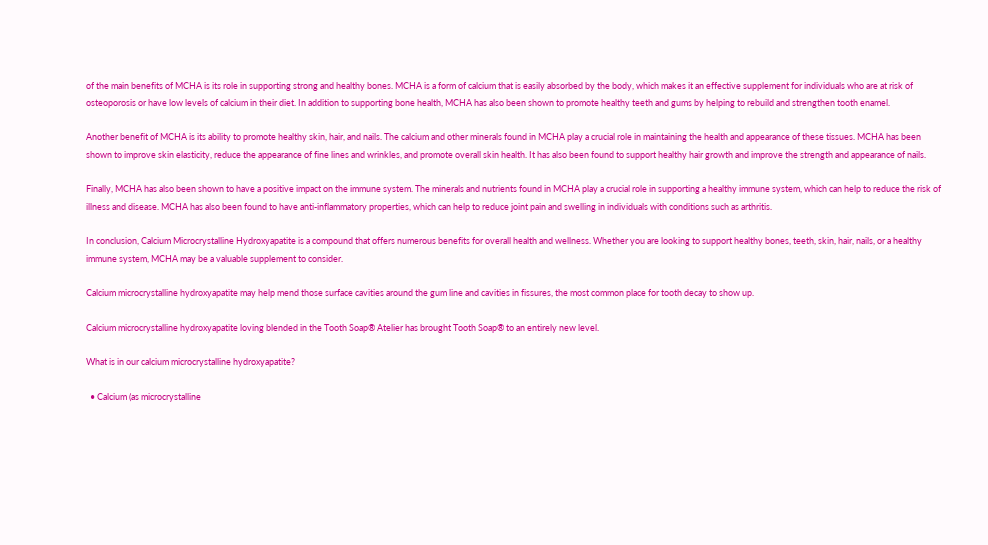of the main benefits of MCHA is its role in supporting strong and healthy bones. MCHA is a form of calcium that is easily absorbed by the body, which makes it an effective supplement for individuals who are at risk of osteoporosis or have low levels of calcium in their diet. In addition to supporting bone health, MCHA has also been shown to promote healthy teeth and gums by helping to rebuild and strengthen tooth enamel.

Another benefit of MCHA is its ability to promote healthy skin, hair, and nails. The calcium and other minerals found in MCHA play a crucial role in maintaining the health and appearance of these tissues. MCHA has been shown to improve skin elasticity, reduce the appearance of fine lines and wrinkles, and promote overall skin health. It has also been found to support healthy hair growth and improve the strength and appearance of nails.

Finally, MCHA has also been shown to have a positive impact on the immune system. The minerals and nutrients found in MCHA play a crucial role in supporting a healthy immune system, which can help to reduce the risk of illness and disease. MCHA has also been found to have anti-inflammatory properties, which can help to reduce joint pain and swelling in individuals with conditions such as arthritis.

In conclusion, Calcium Microcrystalline Hydroxyapatite is a compound that offers numerous benefits for overall health and wellness. Whether you are looking to support healthy bones, teeth, skin, hair, nails, or a healthy immune system, MCHA may be a valuable supplement to consider.

Calcium microcrystalline hydroxyapatite may help mend those surface cavities around the gum line and cavities in fissures, the most common place for tooth decay to show up.

Calcium microcrystalline hydroxyapatite loving blended in the Tooth Soap® Atelier has brought Tooth Soap® to an entirely new level.

What is in our calcium microcrystalline hydroxyapatite?

  • Calcium (as microcrystalline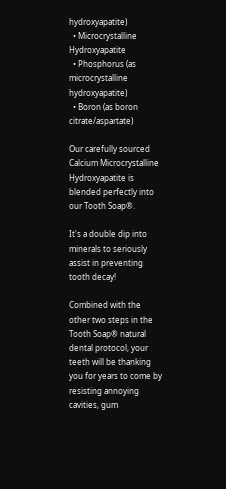hydroxyapatite)
  • Microcrystalline Hydroxyapatite
  • Phosphorus (as microcrystalline hydroxyapatite)
  • Boron (as boron citrate/aspartate)

Our carefully sourced Calcium Microcrystalline Hydroxyapatite is blended perfectly into our Tooth Soap®.

It's a double dip into minerals to seriously assist in preventing tooth decay!

Combined with the other two steps in the Tooth Soap® natural dental protocol, your teeth will be thanking you for years to come by resisting annoying cavities, gum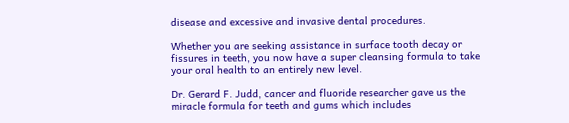disease and excessive and invasive dental procedures.

Whether you are seeking assistance in surface tooth decay or fissures in teeth, you now have a super cleansing formula to take your oral health to an entirely new level.

Dr. Gerard F. Judd, cancer and fluoride researcher gave us the miracle formula for teeth and gums which includes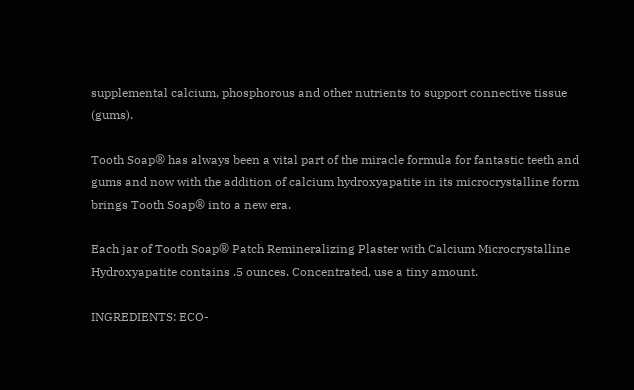supplemental calcium, phosphorous and other nutrients to support connective tissue (gums).

Tooth Soap® has always been a vital part of the miracle formula for fantastic teeth and gums and now with the addition of calcium hydroxyapatite in its microcrystalline form brings Tooth Soap® into a new era.

Each jar of Tooth Soap® Patch Remineralizing Plaster with Calcium Microcrystalline Hydroxyapatite contains .5 ounces. Concentrated, use a tiny amount.

INGREDIENTS: ECO-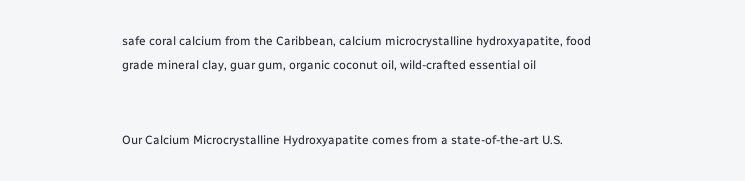safe coral calcium from the Caribbean, calcium microcrystalline hydroxyapatite, food grade mineral clay, guar gum, organic coconut oil, wild-crafted essential oil


Our Calcium Microcrystalline Hydroxyapatite comes from a state-of-the-art U.S.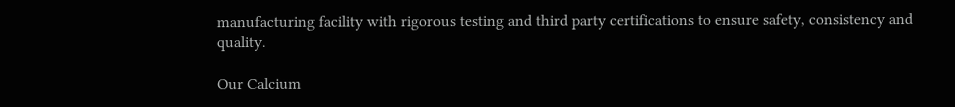manufacturing facility with rigorous testing and third party certifications to ensure safety, consistency and quality.

Our Calcium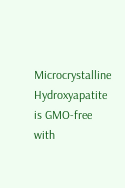Microcrystalline Hydroxyapatite is GMO-free with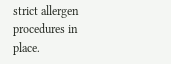strict allergen procedures in place.